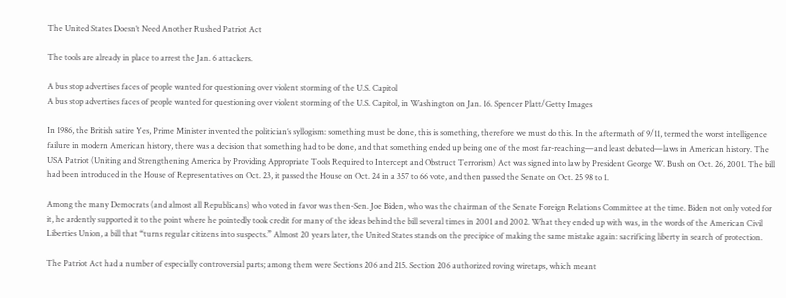The United States Doesn’t Need Another Rushed Patriot Act

The tools are already in place to arrest the Jan. 6 attackers.

A bus stop advertises faces of people wanted for questioning over violent storming of the U.S. Capitol
A bus stop advertises faces of people wanted for questioning over violent storming of the U.S. Capitol, in Washington on Jan. 16. Spencer Platt/Getty Images

In 1986, the British satire Yes, Prime Minister invented the politician’s syllogism: something must be done, this is something, therefore we must do this. In the aftermath of 9/11, termed the worst intelligence failure in modern American history, there was a decision that something had to be done, and that something ended up being one of the most far-reaching—and least debated—laws in American history. The USA Patriot (Uniting and Strengthening America by Providing Appropriate Tools Required to Intercept and Obstruct Terrorism) Act was signed into law by President George W. Bush on Oct. 26, 2001. The bill had been introduced in the House of Representatives on Oct. 23, it passed the House on Oct. 24 in a 357 to 66 vote, and then passed the Senate on Oct. 25 98 to 1.

Among the many Democrats (and almost all Republicans) who voted in favor was then-Sen. Joe Biden, who was the chairman of the Senate Foreign Relations Committee at the time. Biden not only voted for it, he ardently supported it to the point where he pointedly took credit for many of the ideas behind the bill several times in 2001 and 2002. What they ended up with was, in the words of the American Civil Liberties Union, a bill that “turns regular citizens into suspects.” Almost 20 years later, the United States stands on the precipice of making the same mistake again: sacrificing liberty in search of protection.

The Patriot Act had a number of especially controversial parts; among them were Sections 206 and 215. Section 206 authorized roving wiretaps, which meant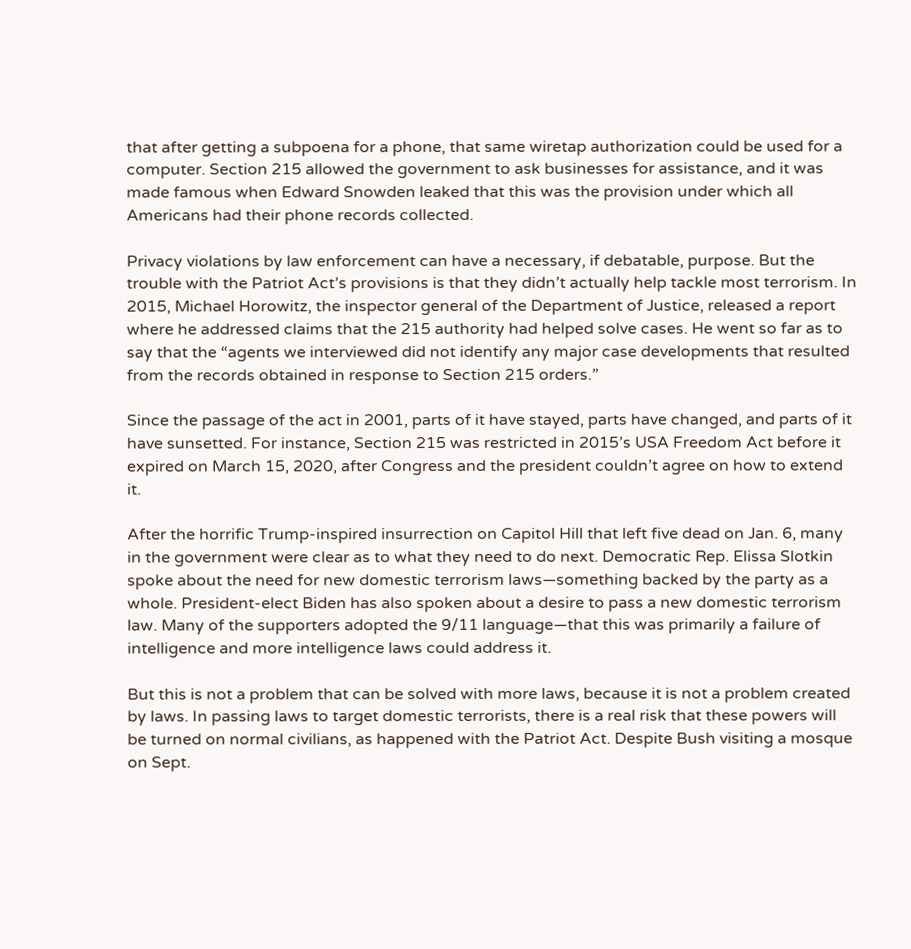that after getting a subpoena for a phone, that same wiretap authorization could be used for a computer. Section 215 allowed the government to ask businesses for assistance, and it was made famous when Edward Snowden leaked that this was the provision under which all Americans had their phone records collected.

Privacy violations by law enforcement can have a necessary, if debatable, purpose. But the trouble with the Patriot Act’s provisions is that they didn’t actually help tackle most terrorism. In 2015, Michael Horowitz, the inspector general of the Department of Justice, released a report where he addressed claims that the 215 authority had helped solve cases. He went so far as to say that the “agents we interviewed did not identify any major case developments that resulted from the records obtained in response to Section 215 orders.”

Since the passage of the act in 2001, parts of it have stayed, parts have changed, and parts of it have sunsetted. For instance, Section 215 was restricted in 2015’s USA Freedom Act before it expired on March 15, 2020, after Congress and the president couldn’t agree on how to extend it.

After the horrific Trump-inspired insurrection on Capitol Hill that left five dead on Jan. 6, many in the government were clear as to what they need to do next. Democratic Rep. Elissa Slotkin spoke about the need for new domestic terrorism laws—something backed by the party as a whole. President-elect Biden has also spoken about a desire to pass a new domestic terrorism law. Many of the supporters adopted the 9/11 language—that this was primarily a failure of intelligence and more intelligence laws could address it.

But this is not a problem that can be solved with more laws, because it is not a problem created by laws. In passing laws to target domestic terrorists, there is a real risk that these powers will be turned on normal civilians, as happened with the Patriot Act. Despite Bush visiting a mosque on Sept.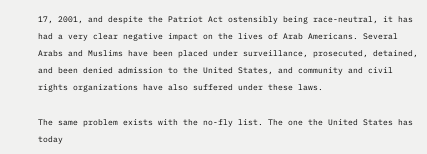17, 2001, and despite the Patriot Act ostensibly being race-neutral, it has had a very clear negative impact on the lives of Arab Americans. Several Arabs and Muslims have been placed under surveillance, prosecuted, detained, and been denied admission to the United States, and community and civil rights organizations have also suffered under these laws.

The same problem exists with the no-fly list. The one the United States has today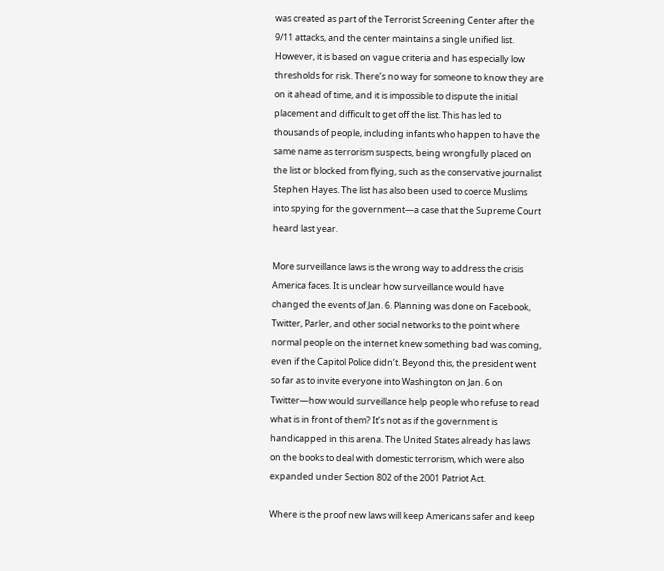was created as part of the Terrorist Screening Center after the 9/11 attacks, and the center maintains a single unified list. However, it is based on vague criteria and has especially low thresholds for risk. There’s no way for someone to know they are on it ahead of time, and it is impossible to dispute the initial placement and difficult to get off the list. This has led to thousands of people, including infants who happen to have the same name as terrorism suspects, being wrongfully placed on the list or blocked from flying, such as the conservative journalist Stephen Hayes. The list has also been used to coerce Muslims into spying for the government—a case that the Supreme Court heard last year.

More surveillance laws is the wrong way to address the crisis America faces. It is unclear how surveillance would have changed the events of Jan. 6. Planning was done on Facebook, Twitter, Parler, and other social networks to the point where normal people on the internet knew something bad was coming, even if the Capitol Police didn’t. Beyond this, the president went so far as to invite everyone into Washington on Jan. 6 on Twitter—how would surveillance help people who refuse to read what is in front of them? It’s not as if the government is handicapped in this arena. The United States already has laws on the books to deal with domestic terrorism, which were also expanded under Section 802 of the 2001 Patriot Act.

Where is the proof new laws will keep Americans safer and keep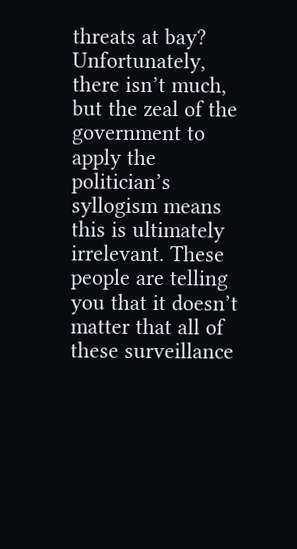threats at bay? Unfortunately, there isn’t much, but the zeal of the government to apply the politician’s syllogism means this is ultimately irrelevant. These people are telling you that it doesn’t matter that all of these surveillance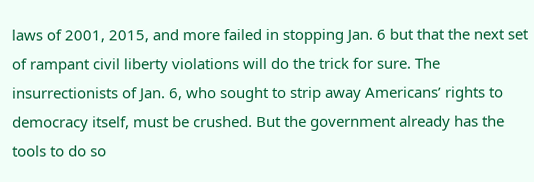laws of 2001, 2015, and more failed in stopping Jan. 6 but that the next set of rampant civil liberty violations will do the trick for sure. The insurrectionists of Jan. 6, who sought to strip away Americans’ rights to democracy itself, must be crushed. But the government already has the tools to do so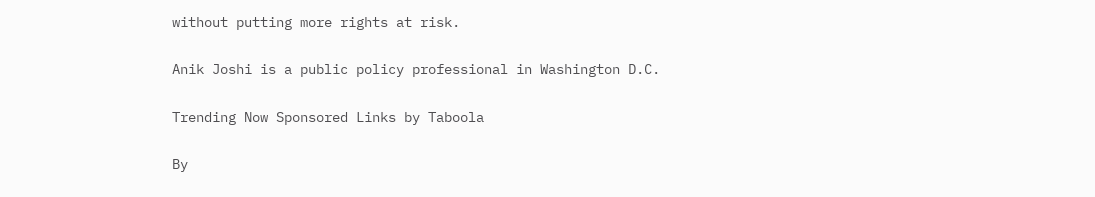without putting more rights at risk.

Anik Joshi is a public policy professional in Washington D.C.

Trending Now Sponsored Links by Taboola

By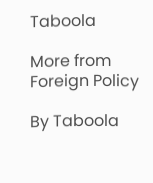Taboola

More from Foreign Policy

By Taboola